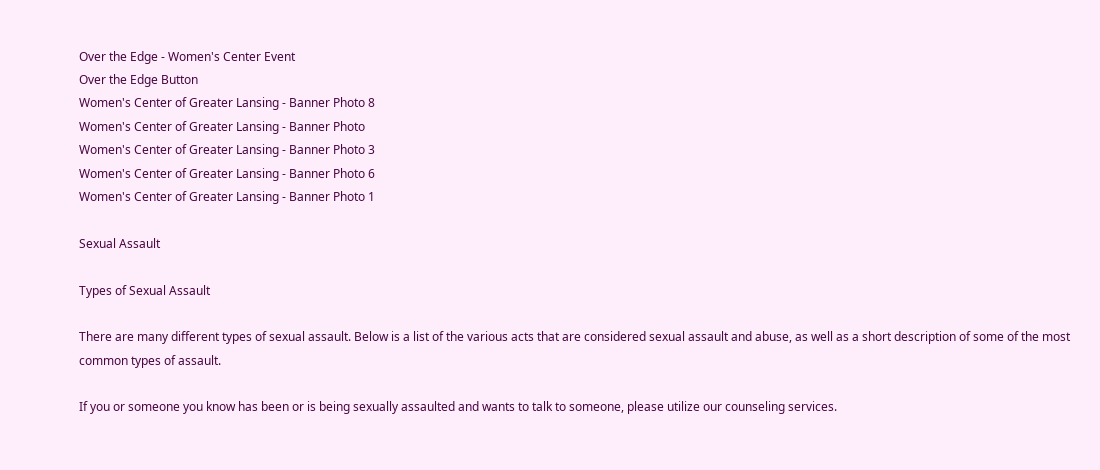Over the Edge - Women's Center Event
Over the Edge Button
Women's Center of Greater Lansing - Banner Photo 8
Women's Center of Greater Lansing - Banner Photo
Women's Center of Greater Lansing - Banner Photo 3
Women's Center of Greater Lansing - Banner Photo 6
Women's Center of Greater Lansing - Banner Photo 1

Sexual Assault

Types of Sexual Assault

There are many different types of sexual assault. Below is a list of the various acts that are considered sexual assault and abuse, as well as a short description of some of the most common types of assault.

If you or someone you know has been or is being sexually assaulted and wants to talk to someone, please utilize our counseling services.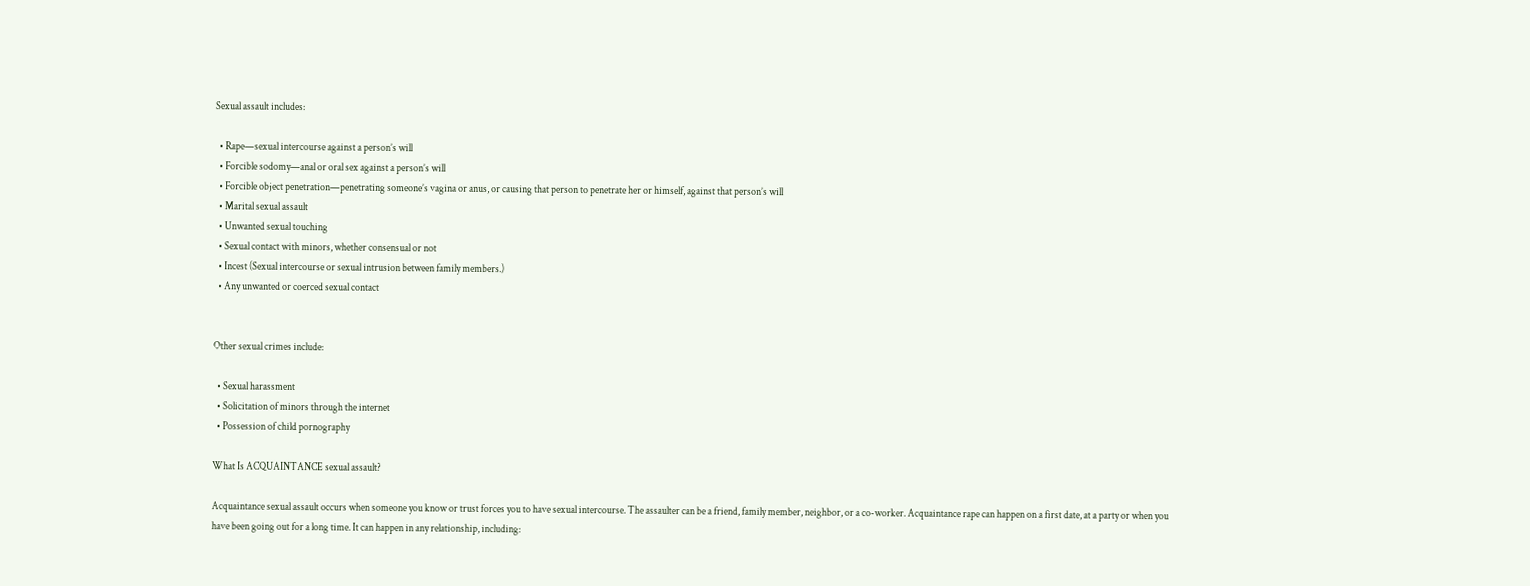Sexual assault includes:

  • Rape—sexual intercourse against a person’s will
  • Forcible sodomy—anal or oral sex against a person’s will
  • Forcible object penetration—penetrating someone’s vagina or anus, or causing that person to penetrate her or himself, against that person’s will
  • Marital sexual assault
  • Unwanted sexual touching
  • Sexual contact with minors, whether consensual or not
  • Incest (Sexual intercourse or sexual intrusion between family members.)
  • Any unwanted or coerced sexual contact


Other sexual crimes include:

  • Sexual harassment
  • Solicitation of minors through the internet
  • Possession of child pornography

What Is ACQUAINTANCE sexual assault?

Acquaintance sexual assault occurs when someone you know or trust forces you to have sexual intercourse. The assaulter can be a friend, family member, neighbor, or a co-worker. Acquaintance rape can happen on a first date, at a party or when you have been going out for a long time. It can happen in any relationship, including: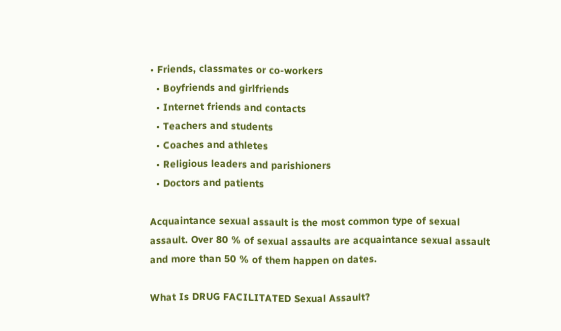• Friends, classmates or co-workers
  • Boyfriends and girlfriends
  • Internet friends and contacts
  • Teachers and students
  • Coaches and athletes
  • Religious leaders and parishioners
  • Doctors and patients

Acquaintance sexual assault is the most common type of sexual assault. Over 80 % of sexual assaults are acquaintance sexual assault and more than 50 % of them happen on dates.

What Is DRUG FACILITATED Sexual Assault?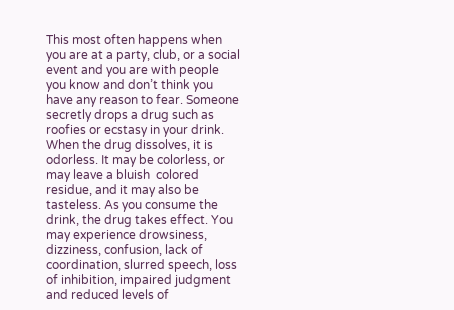This most often happens when you are at a party, club, or a social event and you are with people you know and don’t think you have any reason to fear. Someone secretly drops a drug such as roofies or ecstasy in your drink. When the drug dissolves, it is odorless. It may be colorless, or may leave a bluish  colored residue, and it may also be tasteless. As you consume the drink, the drug takes effect. You may experience drowsiness, dizziness, confusion, lack of coordination, slurred speech, loss of inhibition, impaired judgment and reduced levels of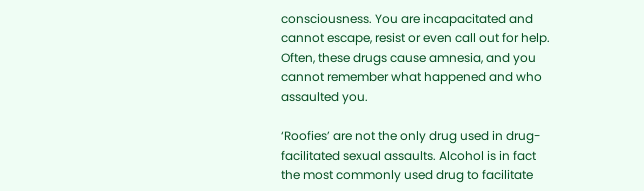consciousness. You are incapacitated and cannot escape, resist or even call out for help. Often, these drugs cause amnesia, and you cannot remember what happened and who assaulted you.

‘Roofies’ are not the only drug used in drug-facilitated sexual assaults. Alcohol is in fact the most commonly used drug to facilitate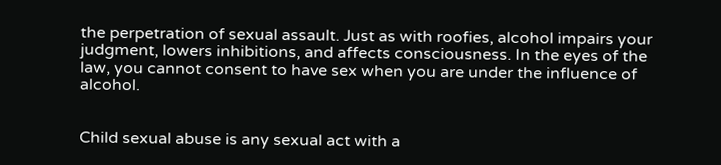the perpetration of sexual assault. Just as with roofies, alcohol impairs your judgment, lowers inhibitions, and affects consciousness. In the eyes of the law, you cannot consent to have sex when you are under the influence of alcohol.


Child sexual abuse is any sexual act with a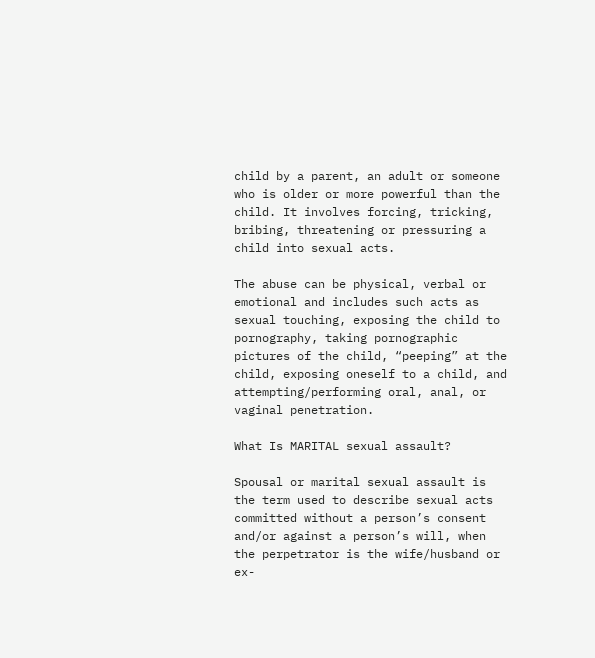child by a parent, an adult or someone who is older or more powerful than the child. It involves forcing, tricking, bribing, threatening or pressuring a child into sexual acts.

The abuse can be physical, verbal or emotional and includes such acts as sexual touching, exposing the child to pornography, taking pornographic pictures of the child, “peeping” at the child, exposing oneself to a child, and attempting/performing oral, anal, or vaginal penetration.

What Is MARITAL sexual assault?

Spousal or marital sexual assault is the term used to describe sexual acts committed without a person’s consent and/or against a person’s will, when the perpetrator is the wife/husband or ex-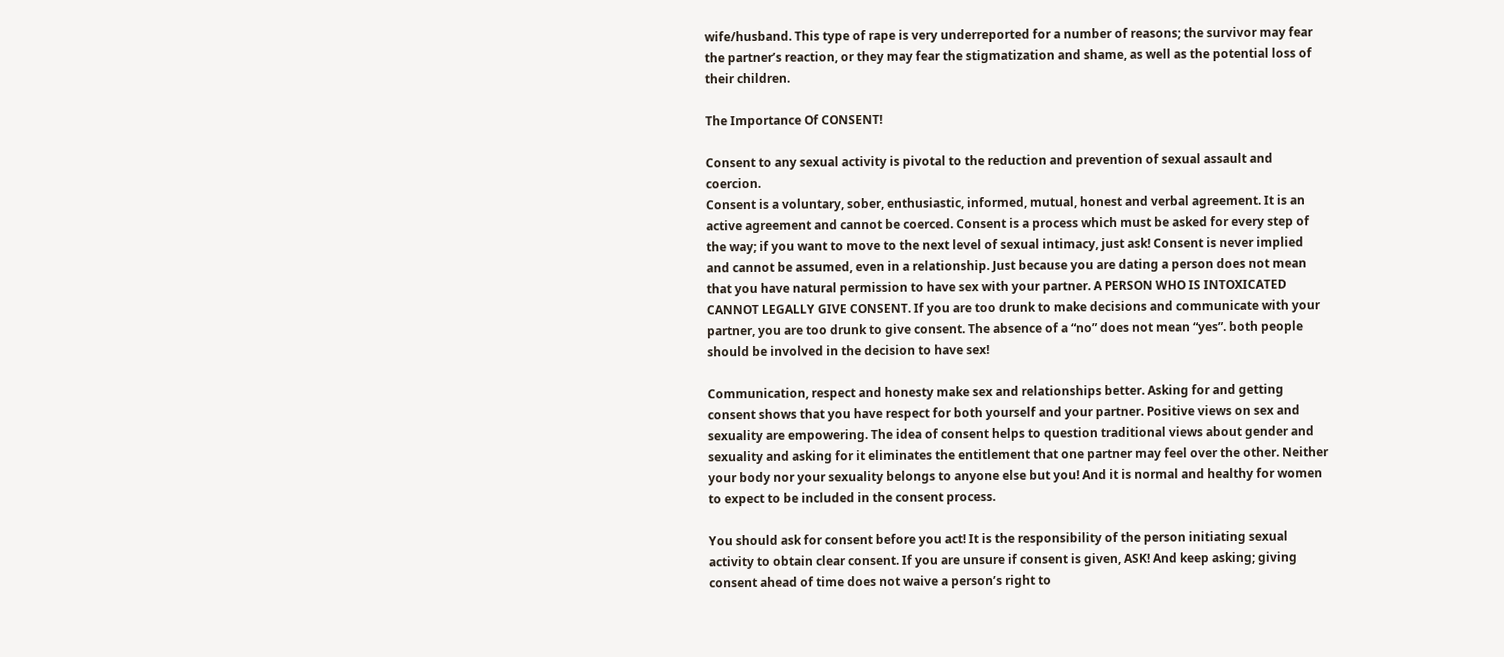wife/husband. This type of rape is very underreported for a number of reasons; the survivor may fear the partner’s reaction, or they may fear the stigmatization and shame, as well as the potential loss of their children.

The Importance Of CONSENT!

Consent to any sexual activity is pivotal to the reduction and prevention of sexual assault and coercion.
Consent is a voluntary, sober, enthusiastic, informed, mutual, honest and verbal agreement. It is an active agreement and cannot be coerced. Consent is a process which must be asked for every step of the way; if you want to move to the next level of sexual intimacy, just ask! Consent is never implied and cannot be assumed, even in a relationship. Just because you are dating a person does not mean that you have natural permission to have sex with your partner. A PERSON WHO IS INTOXICATED CANNOT LEGALLY GIVE CONSENT. If you are too drunk to make decisions and communicate with your partner, you are too drunk to give consent. The absence of a “no” does not mean “yes”. both people should be involved in the decision to have sex!

Communication, respect and honesty make sex and relationships better. Asking for and getting consent shows that you have respect for both yourself and your partner. Positive views on sex and sexuality are empowering. The idea of consent helps to question traditional views about gender and sexuality and asking for it eliminates the entitlement that one partner may feel over the other. Neither your body nor your sexuality belongs to anyone else but you! And it is normal and healthy for women to expect to be included in the consent process.

You should ask for consent before you act! It is the responsibility of the person initiating sexual activity to obtain clear consent. If you are unsure if consent is given, ASK! And keep asking; giving consent ahead of time does not waive a person’s right to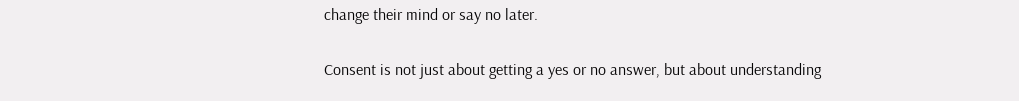change their mind or say no later.

Consent is not just about getting a yes or no answer, but about understanding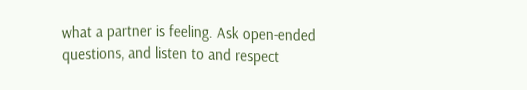what a partner is feeling. Ask open-ended questions, and listen to and respect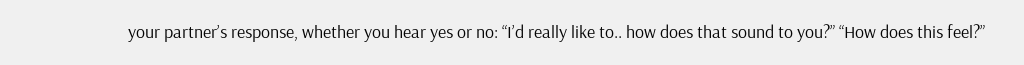your partner’s response, whether you hear yes or no: “I’d really like to.. how does that sound to you?” “How does this feel?”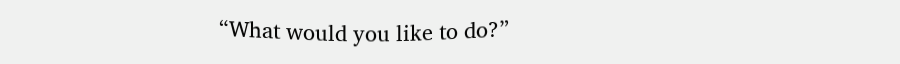“What would you like to do?”